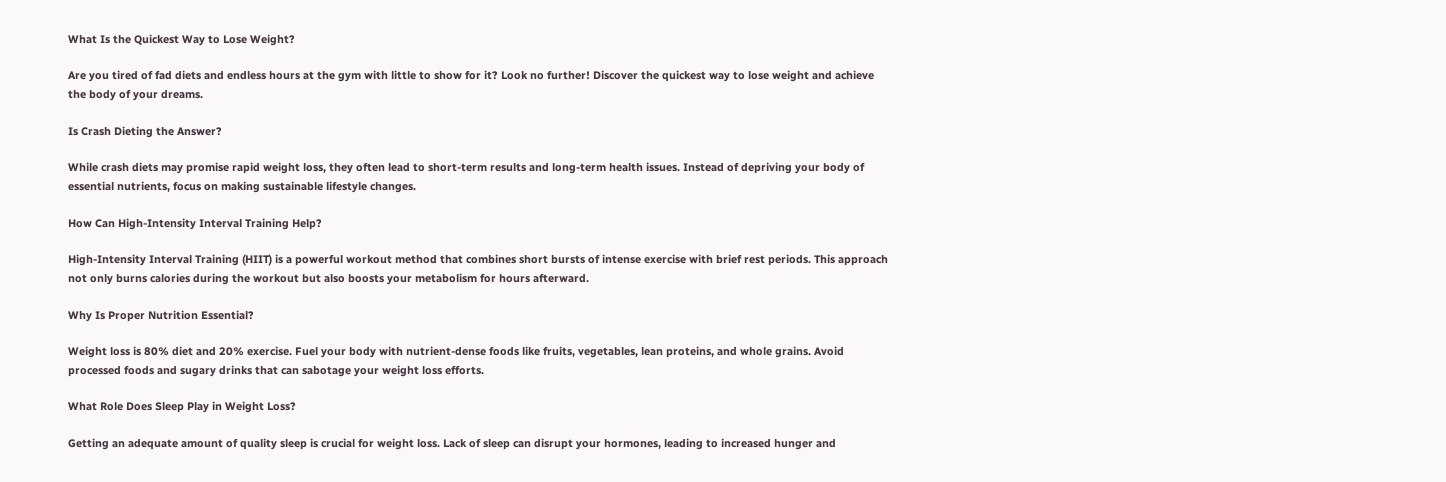What Is the Quickest Way to Lose Weight?

Are you tired of fad diets and endless hours at the gym with little to show for it? Look no further! Discover the quickest way to lose weight and achieve the body of your dreams.

Is Crash Dieting the Answer?

While crash diets may promise rapid weight loss, they often lead to short-term results and long-term health issues. Instead of depriving your body of essential nutrients, focus on making sustainable lifestyle changes.

How Can High-Intensity Interval Training Help?

High-Intensity Interval Training (HIIT) is a powerful workout method that combines short bursts of intense exercise with brief rest periods. This approach not only burns calories during the workout but also boosts your metabolism for hours afterward.

Why Is Proper Nutrition Essential?

Weight loss is 80% diet and 20% exercise. Fuel your body with nutrient-dense foods like fruits, vegetables, lean proteins, and whole grains. Avoid processed foods and sugary drinks that can sabotage your weight loss efforts.

What Role Does Sleep Play in Weight Loss?

Getting an adequate amount of quality sleep is crucial for weight loss. Lack of sleep can disrupt your hormones, leading to increased hunger and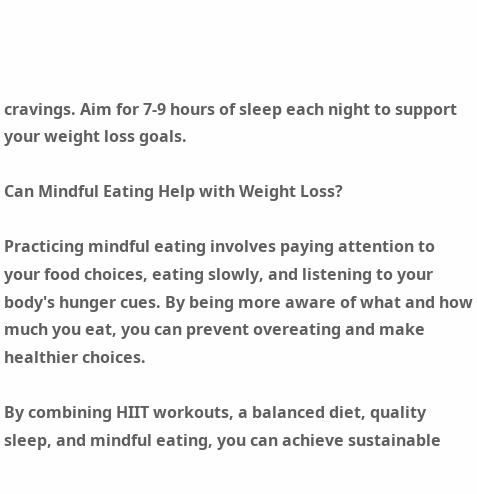cravings. Aim for 7-9 hours of sleep each night to support your weight loss goals.

Can Mindful Eating Help with Weight Loss?

Practicing mindful eating involves paying attention to your food choices, eating slowly, and listening to your body's hunger cues. By being more aware of what and how much you eat, you can prevent overeating and make healthier choices.

By combining HIIT workouts, a balanced diet, quality sleep, and mindful eating, you can achieve sustainable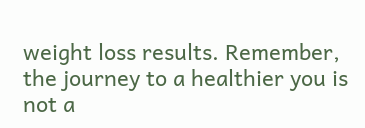weight loss results. Remember, the journey to a healthier you is not a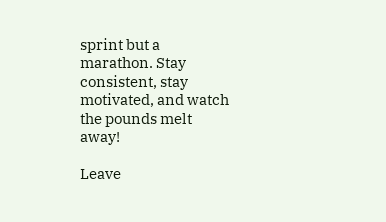sprint but a marathon. Stay consistent, stay motivated, and watch the pounds melt away!

Leave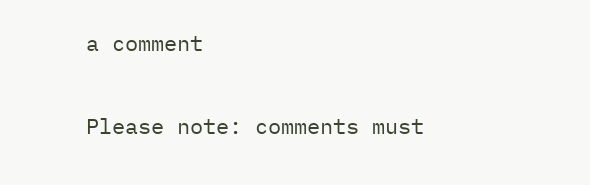a comment

Please note: comments must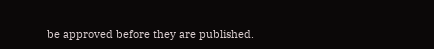be approved before they are published.